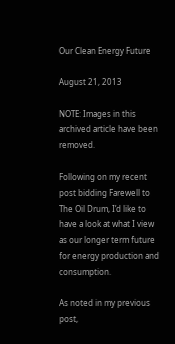Our Clean Energy Future

August 21, 2013

NOTE: Images in this archived article have been removed.

Following on my recent post bidding Farewell to The Oil Drum, I’d like to have a look at what I view as our longer term future for energy production and consumption.

As noted in my previous post,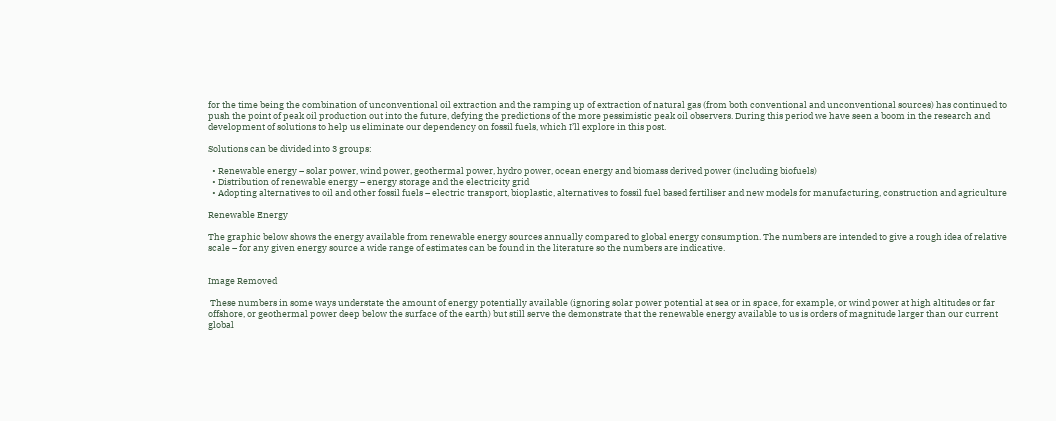for the time being the combination of unconventional oil extraction and the ramping up of extraction of natural gas (from both conventional and unconventional sources) has continued to push the point of peak oil production out into the future, defying the predictions of the more pessimistic peak oil observers. During this period we have seen a boom in the research and development of solutions to help us eliminate our dependency on fossil fuels, which I’ll explore in this post.

Solutions can be divided into 3 groups:

  • Renewable energy – solar power, wind power, geothermal power, hydro power, ocean energy and biomass derived power (including biofuels)
  • Distribution of renewable energy – energy storage and the electricity grid
  • Adopting alternatives to oil and other fossil fuels – electric transport, bioplastic, alternatives to fossil fuel based fertiliser and new models for manufacturing, construction and agriculture

Renewable Energy

The graphic below shows the energy available from renewable energy sources annually compared to global energy consumption. The numbers are intended to give a rough idea of relative scale – for any given energy source a wide range of estimates can be found in the literature so the numbers are indicative.


Image Removed

 These numbers in some ways understate the amount of energy potentially available (ignoring solar power potential at sea or in space, for example, or wind power at high altitudes or far offshore, or geothermal power deep below the surface of the earth) but still serve the demonstrate that the renewable energy available to us is orders of magnitude larger than our current global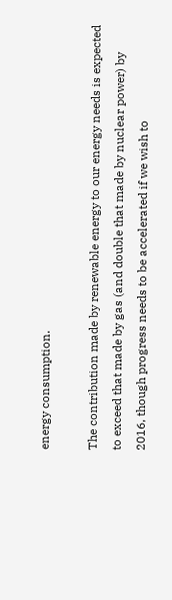energy consumption.

The contribution made by renewable energy to our energy needs is expected to exceed that made by gas (and double that made by nuclear power) by 2016, though progress needs to be accelerated if we wish to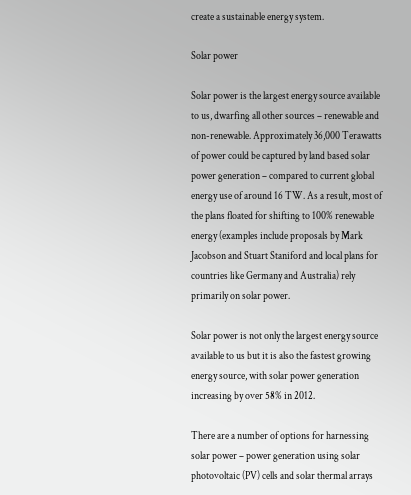create a sustainable energy system.

Solar power

Solar power is the largest energy source available to us, dwarfing all other sources – renewable and non-renewable. Approximately 36,000 Terawatts of power could be captured by land based solar power generation – compared to current global energy use of around 16 TW. As a result, most of the plans floated for shifting to 100% renewable energy (examples include proposals by Mark Jacobson and Stuart Staniford and local plans for countries like Germany and Australia) rely primarily on solar power.

Solar power is not only the largest energy source available to us but it is also the fastest growing energy source, with solar power generation increasing by over 58% in 2012.

There are a number of options for harnessing solar power – power generation using solar photovoltaic (PV) cells and solar thermal arrays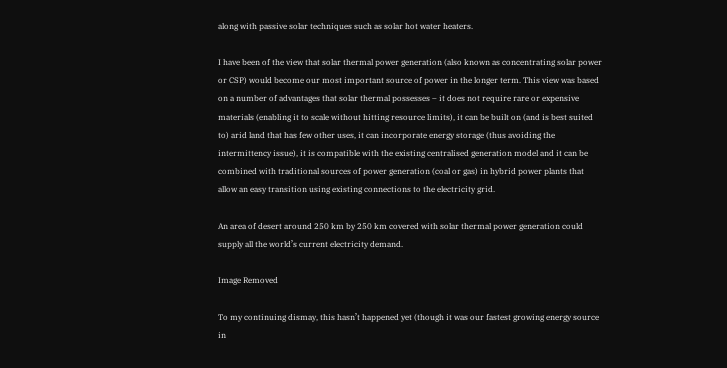along with passive solar techniques such as solar hot water heaters.

I have been of the view that solar thermal power generation (also known as concentrating solar power or CSP) would become our most important source of power in the longer term. This view was based on a number of advantages that solar thermal possesses – it does not require rare or expensive materials (enabling it to scale without hitting resource limits), it can be built on (and is best suited to) arid land that has few other uses, it can incorporate energy storage (thus avoiding the intermittency issue), it is compatible with the existing centralised generation model and it can be combined with traditional sources of power generation (coal or gas) in hybrid power plants that allow an easy transition using existing connections to the electricity grid.

An area of desert around 250 km by 250 km covered with solar thermal power generation could supply all the world’s current electricity demand.

Image Removed

To my continuing dismay, this hasn’t happened yet (though it was our fastest growing energy source in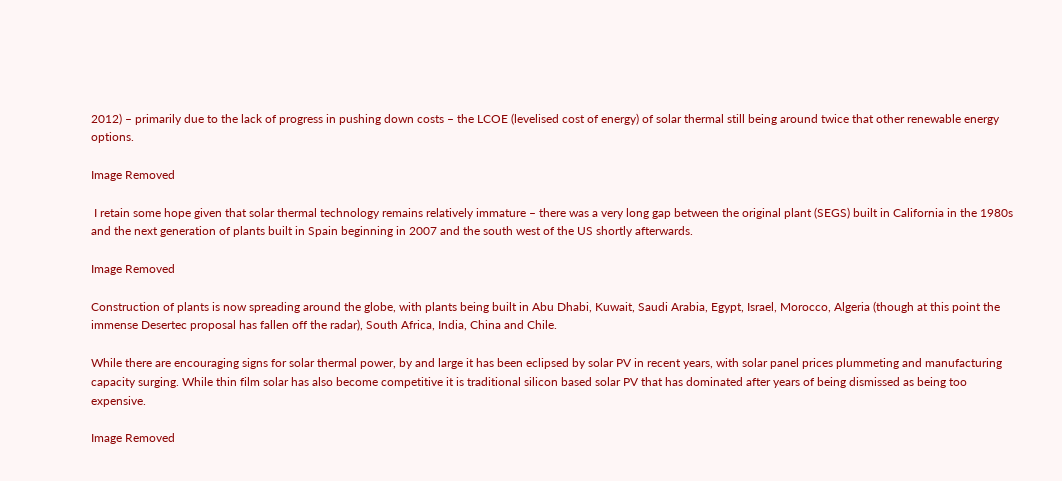2012) – primarily due to the lack of progress in pushing down costs – the LCOE (levelised cost of energy) of solar thermal still being around twice that other renewable energy options.

Image Removed

 I retain some hope given that solar thermal technology remains relatively immature – there was a very long gap between the original plant (SEGS) built in California in the 1980s and the next generation of plants built in Spain beginning in 2007 and the south west of the US shortly afterwards.

Image Removed

Construction of plants is now spreading around the globe, with plants being built in Abu Dhabi, Kuwait, Saudi Arabia, Egypt, Israel, Morocco, Algeria (though at this point the immense Desertec proposal has fallen off the radar), South Africa, India, China and Chile.

While there are encouraging signs for solar thermal power, by and large it has been eclipsed by solar PV in recent years, with solar panel prices plummeting and manufacturing capacity surging. While thin film solar has also become competitive it is traditional silicon based solar PV that has dominated after years of being dismissed as being too expensive.

Image Removed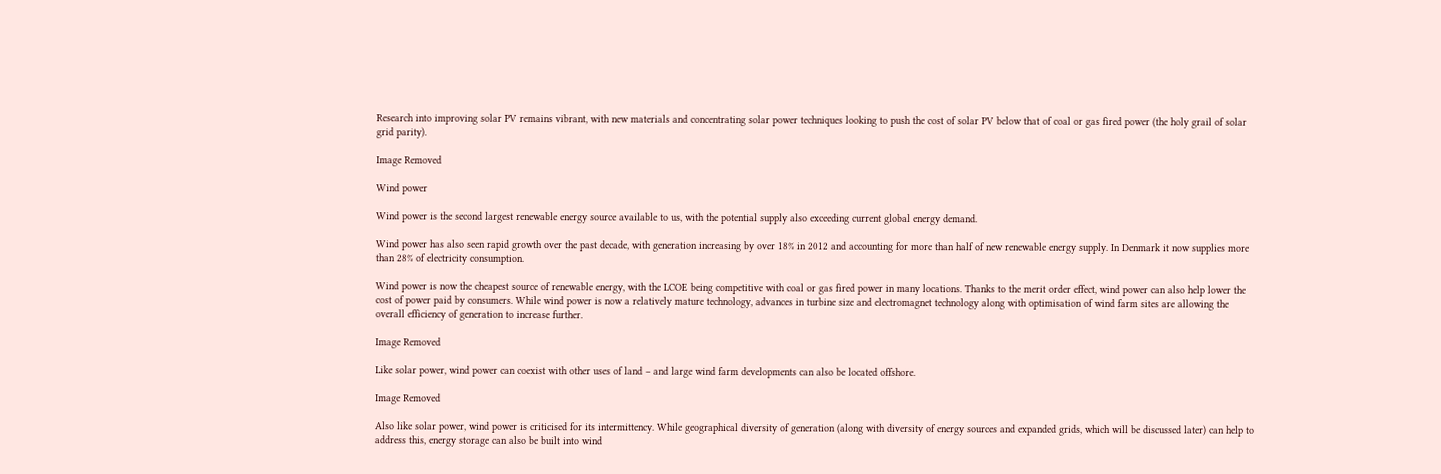Research into improving solar PV remains vibrant, with new materials and concentrating solar power techniques looking to push the cost of solar PV below that of coal or gas fired power (the holy grail of solar grid parity).

Image Removed

Wind power

Wind power is the second largest renewable energy source available to us, with the potential supply also exceeding current global energy demand.

Wind power has also seen rapid growth over the past decade, with generation increasing by over 18% in 2012 and accounting for more than half of new renewable energy supply. In Denmark it now supplies more than 28% of electricity consumption.

Wind power is now the cheapest source of renewable energy, with the LCOE being competitive with coal or gas fired power in many locations. Thanks to the merit order effect, wind power can also help lower the cost of power paid by consumers. While wind power is now a relatively mature technology, advances in turbine size and electromagnet technology along with optimisation of wind farm sites are allowing the overall efficiency of generation to increase further.

Image Removed

Like solar power, wind power can coexist with other uses of land – and large wind farm developments can also be located offshore.

Image Removed

Also like solar power, wind power is criticised for its intermittency. While geographical diversity of generation (along with diversity of energy sources and expanded grids, which will be discussed later) can help to address this, energy storage can also be built into wind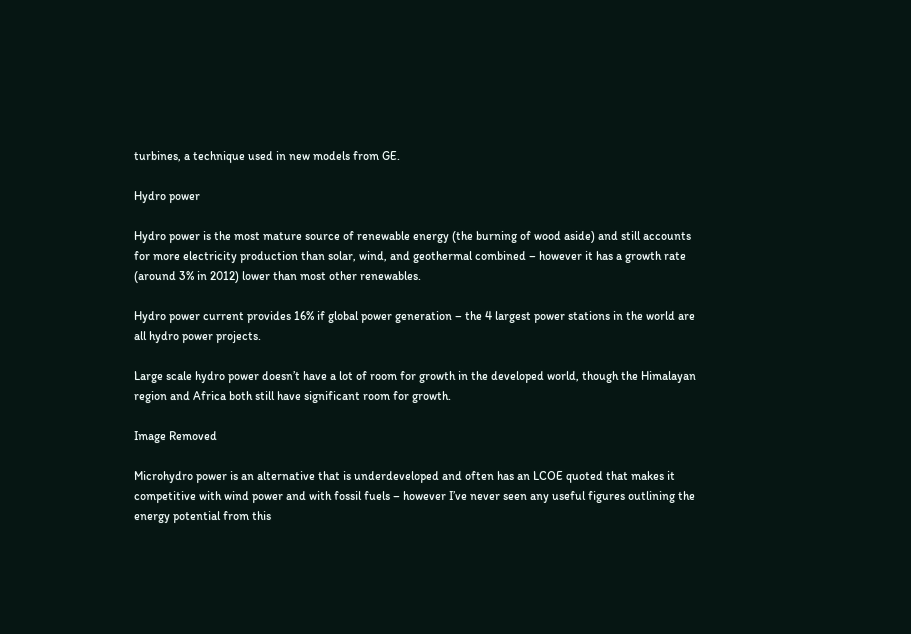turbines, a technique used in new models from GE.

Hydro power

Hydro power is the most mature source of renewable energy (the burning of wood aside) and still accounts for more electricity production than solar, wind, and geothermal combined – however it has a growth rate (around 3% in 2012) lower than most other renewables.

Hydro power current provides 16% if global power generation – the 4 largest power stations in the world are all hydro power projects.

Large scale hydro power doesn’t have a lot of room for growth in the developed world, though the Himalayan region and Africa both still have significant room for growth.

Image Removed

Microhydro power is an alternative that is underdeveloped and often has an LCOE quoted that makes it competitive with wind power and with fossil fuels – however I’ve never seen any useful figures outlining the energy potential from this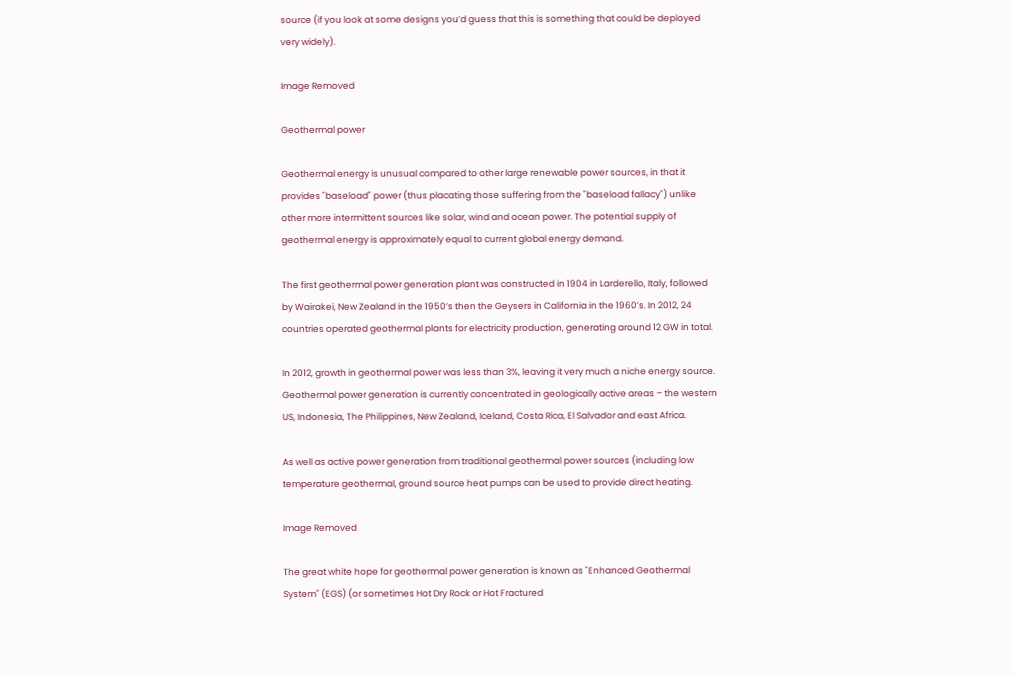source (if you look at some designs you’d guess that this is something that could be deployed very widely).

Image Removed

Geothermal power

Geothermal energy is unusual compared to other large renewable power sources, in that it provides "baseload" power (thus placating those suffering from the "baseload fallacy") unlike other more intermittent sources like solar, wind and ocean power. The potential supply of geothermal energy is approximately equal to current global energy demand.

The first geothermal power generation plant was constructed in 1904 in Larderello, Italy, followed by Wairakei, New Zealand in the 1950’s then the Geysers in California in the 1960’s. In 2012, 24 countries operated geothermal plants for electricity production, generating around 12 GW in total.

In 2012, growth in geothermal power was less than 3%, leaving it very much a niche energy source. Geothermal power generation is currently concentrated in geologically active areas – the western US, Indonesia, The Philippines, New Zealand, Iceland, Costa Rica, El Salvador and east Africa.

As well as active power generation from traditional geothermal power sources (including low temperature geothermal, ground source heat pumps can be used to provide direct heating.

Image Removed

The great white hope for geothermal power generation is known as "Enhanced Geothermal System" (EGS) (or sometimes Hot Dry Rock or Hot Fractured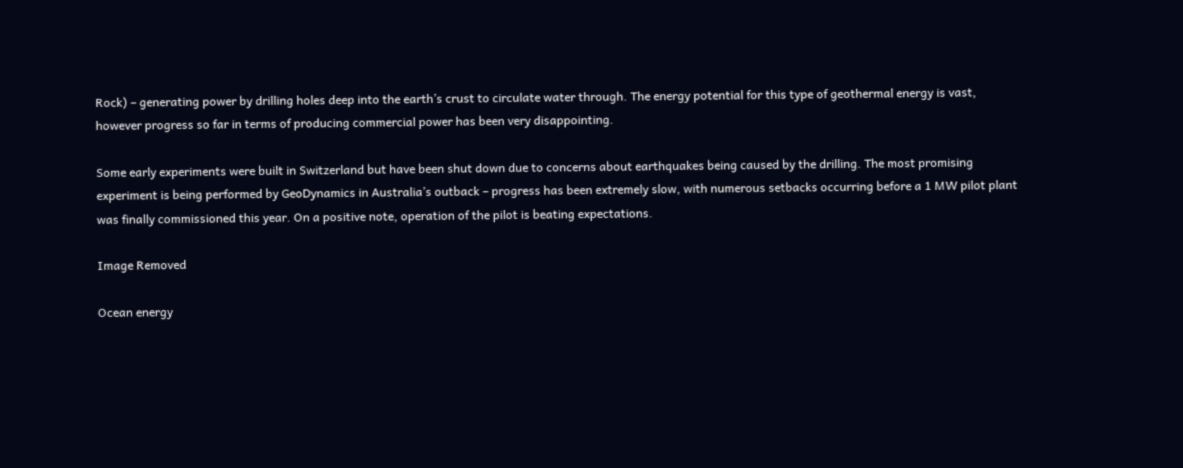Rock) – generating power by drilling holes deep into the earth’s crust to circulate water through. The energy potential for this type of geothermal energy is vast, however progress so far in terms of producing commercial power has been very disappointing.

Some early experiments were built in Switzerland but have been shut down due to concerns about earthquakes being caused by the drilling. The most promising experiment is being performed by GeoDynamics in Australia’s outback – progress has been extremely slow, with numerous setbacks occurring before a 1 MW pilot plant was finally commissioned this year. On a positive note, operation of the pilot is beating expectations.

Image Removed

Ocean energy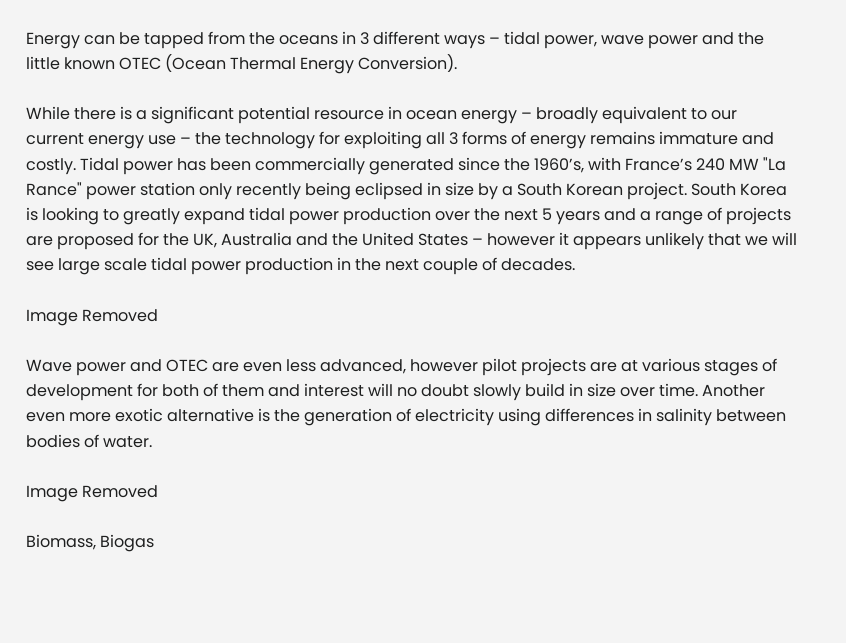Energy can be tapped from the oceans in 3 different ways – tidal power, wave power and the little known OTEC (Ocean Thermal Energy Conversion).

While there is a significant potential resource in ocean energy – broadly equivalent to our current energy use – the technology for exploiting all 3 forms of energy remains immature and costly. Tidal power has been commercially generated since the 1960’s, with France’s 240 MW "La Rance" power station only recently being eclipsed in size by a South Korean project. South Korea is looking to greatly expand tidal power production over the next 5 years and a range of projects are proposed for the UK, Australia and the United States – however it appears unlikely that we will see large scale tidal power production in the next couple of decades.

Image Removed

Wave power and OTEC are even less advanced, however pilot projects are at various stages of development for both of them and interest will no doubt slowly build in size over time. Another even more exotic alternative is the generation of electricity using differences in salinity between bodies of water.

Image Removed

Biomass, Biogas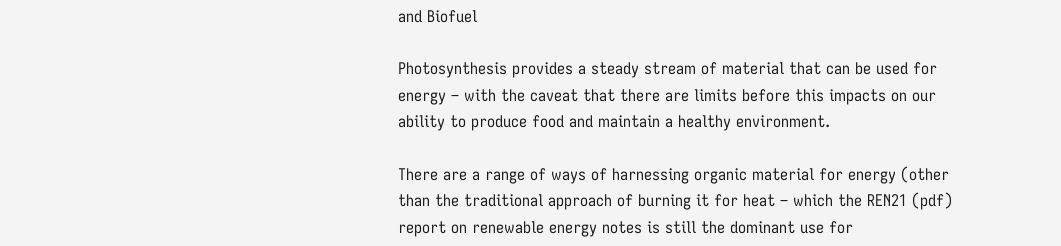and Biofuel

Photosynthesis provides a steady stream of material that can be used for energy – with the caveat that there are limits before this impacts on our ability to produce food and maintain a healthy environment.

There are a range of ways of harnessing organic material for energy (other than the traditional approach of burning it for heat – which the REN21 (pdf) report on renewable energy notes is still the dominant use for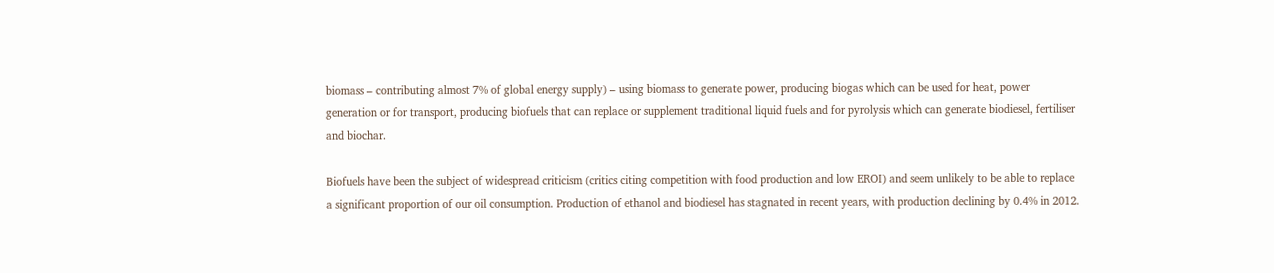biomass – contributing almost 7% of global energy supply) – using biomass to generate power, producing biogas which can be used for heat, power generation or for transport, producing biofuels that can replace or supplement traditional liquid fuels and for pyrolysis which can generate biodiesel, fertiliser and biochar.

Biofuels have been the subject of widespread criticism (critics citing competition with food production and low EROI) and seem unlikely to be able to replace a significant proportion of our oil consumption. Production of ethanol and biodiesel has stagnated in recent years, with production declining by 0.4% in 2012.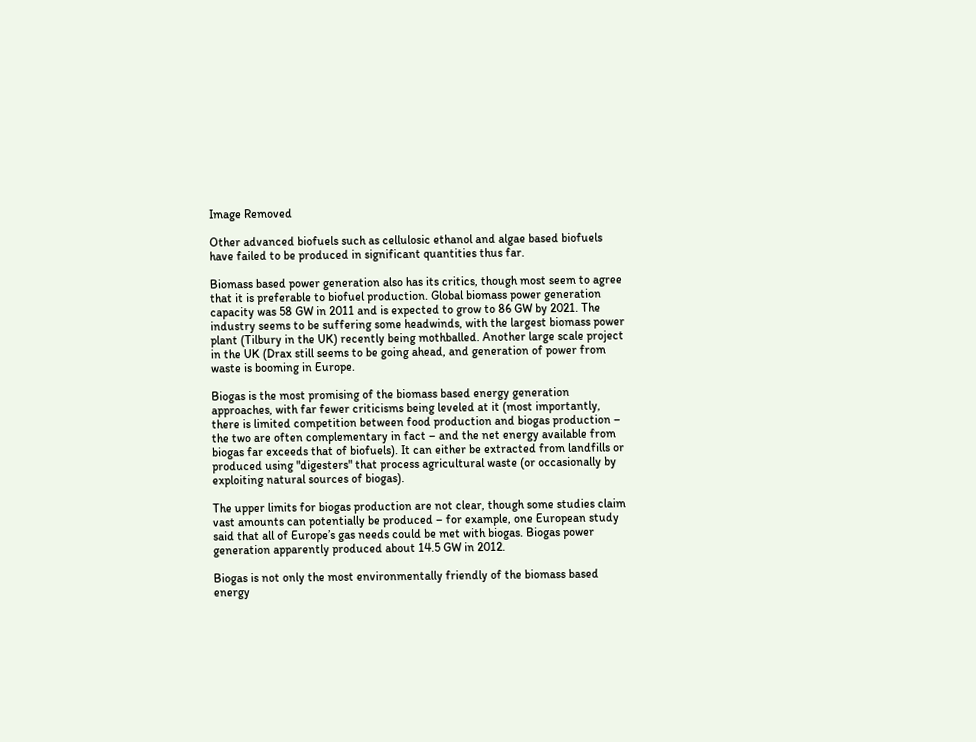Image Removed

Other advanced biofuels such as cellulosic ethanol and algae based biofuels have failed to be produced in significant quantities thus far.

Biomass based power generation also has its critics, though most seem to agree that it is preferable to biofuel production. Global biomass power generation capacity was 58 GW in 2011 and is expected to grow to 86 GW by 2021. The industry seems to be suffering some headwinds, with the largest biomass power plant (Tilbury in the UK) recently being mothballed. Another large scale project in the UK (Drax still seems to be going ahead, and generation of power from waste is booming in Europe.

Biogas is the most promising of the biomass based energy generation approaches, with far fewer criticisms being leveled at it (most importantly, there is limited competition between food production and biogas production – the two are often complementary in fact – and the net energy available from biogas far exceeds that of biofuels). It can either be extracted from landfills or produced using "digesters" that process agricultural waste (or occasionally by exploiting natural sources of biogas).

The upper limits for biogas production are not clear, though some studies claim vast amounts can potentially be produced – for example, one European study said that all of Europe’s gas needs could be met with biogas. Biogas power generation apparently produced about 14.5 GW in 2012.

Biogas is not only the most environmentally friendly of the biomass based energy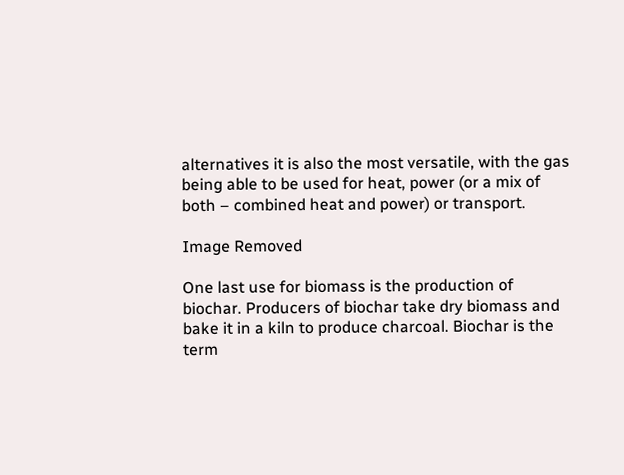alternatives it is also the most versatile, with the gas being able to be used for heat, power (or a mix of both – combined heat and power) or transport.

Image Removed

One last use for biomass is the production of biochar. Producers of biochar take dry biomass and bake it in a kiln to produce charcoal. Biochar is the term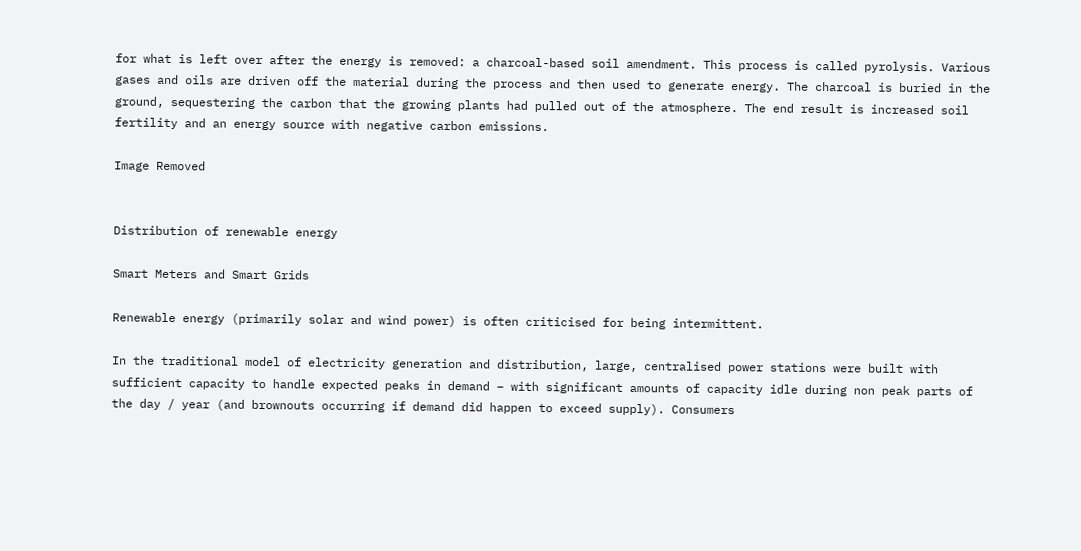for what is left over after the energy is removed: a charcoal-based soil amendment. This process is called pyrolysis. Various gases and oils are driven off the material during the process and then used to generate energy. The charcoal is buried in the ground, sequestering the carbon that the growing plants had pulled out of the atmosphere. The end result is increased soil fertility and an energy source with negative carbon emissions.

Image Removed


Distribution of renewable energy

Smart Meters and Smart Grids

Renewable energy (primarily solar and wind power) is often criticised for being intermittent.

In the traditional model of electricity generation and distribution, large, centralised power stations were built with sufficient capacity to handle expected peaks in demand – with significant amounts of capacity idle during non peak parts of the day / year (and brownouts occurring if demand did happen to exceed supply). Consumers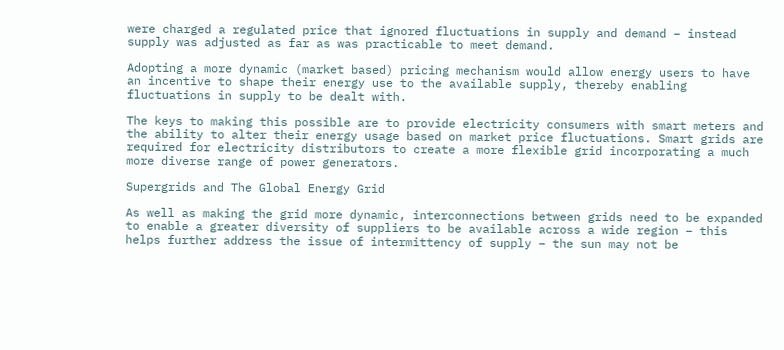were charged a regulated price that ignored fluctuations in supply and demand – instead supply was adjusted as far as was practicable to meet demand.

Adopting a more dynamic (market based) pricing mechanism would allow energy users to have an incentive to shape their energy use to the available supply, thereby enabling fluctuations in supply to be dealt with.

The keys to making this possible are to provide electricity consumers with smart meters and the ability to alter their energy usage based on market price fluctuations. Smart grids are required for electricity distributors to create a more flexible grid incorporating a much more diverse range of power generators.

Supergrids and The Global Energy Grid

As well as making the grid more dynamic, interconnections between grids need to be expanded to enable a greater diversity of suppliers to be available across a wide region – this helps further address the issue of intermittency of supply – the sun may not be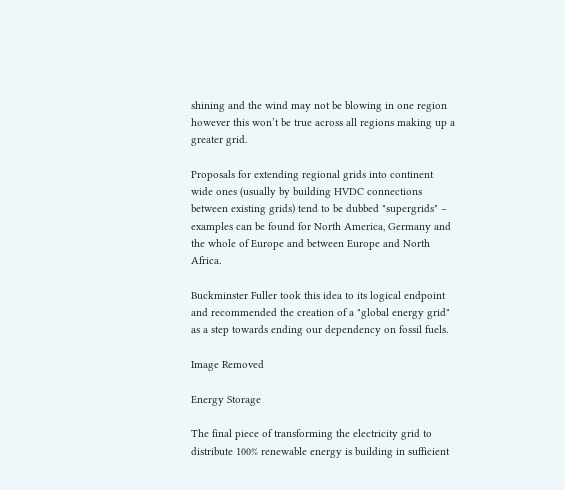shining and the wind may not be blowing in one region however this won’t be true across all regions making up a greater grid.

Proposals for extending regional grids into continent wide ones (usually by building HVDC connections between existing grids) tend to be dubbed "supergrids" – examples can be found for North America, Germany and the whole of Europe and between Europe and North Africa.

Buckminster Fuller took this idea to its logical endpoint and recommended the creation of a "global energy grid" as a step towards ending our dependency on fossil fuels.

Image Removed

Energy Storage

The final piece of transforming the electricity grid to distribute 100% renewable energy is building in sufficient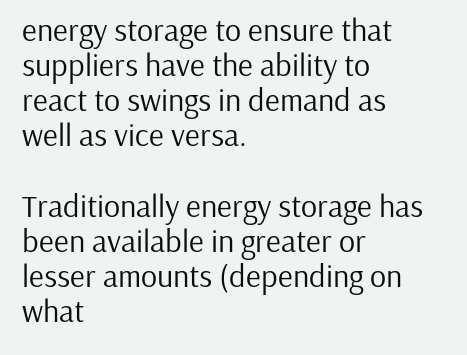energy storage to ensure that suppliers have the ability to react to swings in demand as well as vice versa.

Traditionally energy storage has been available in greater or lesser amounts (depending on what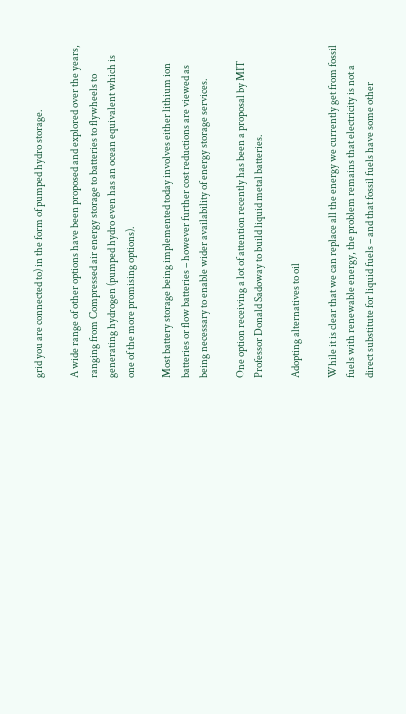grid you are connected to) in the form of pumped hydro storage.

A wide range of other options have been proposed and explored over the years, ranging from Compressed air energy storage to batteries to flywheels to generating hydrogen (pumped hydro even has an ocean equivalent which is one of the more promising options).

Most battery storage being implemented today involves either lithium ion batteries or flow batteries – however further cost reductions are viewed as being necessary to enable wider availability of energy storage services.

One option receiving a lot of attention recently has been a proposal by MIT Professor Donald Sadoway to build liquid metal batteries.

Adopting alternatives to oil

While it is clear that we can replace all the energy we currently get from fossil fuels with renewable energy, the problem remains that electricity is not a direct substitute for liquid fuels – and that fossil fuels have some other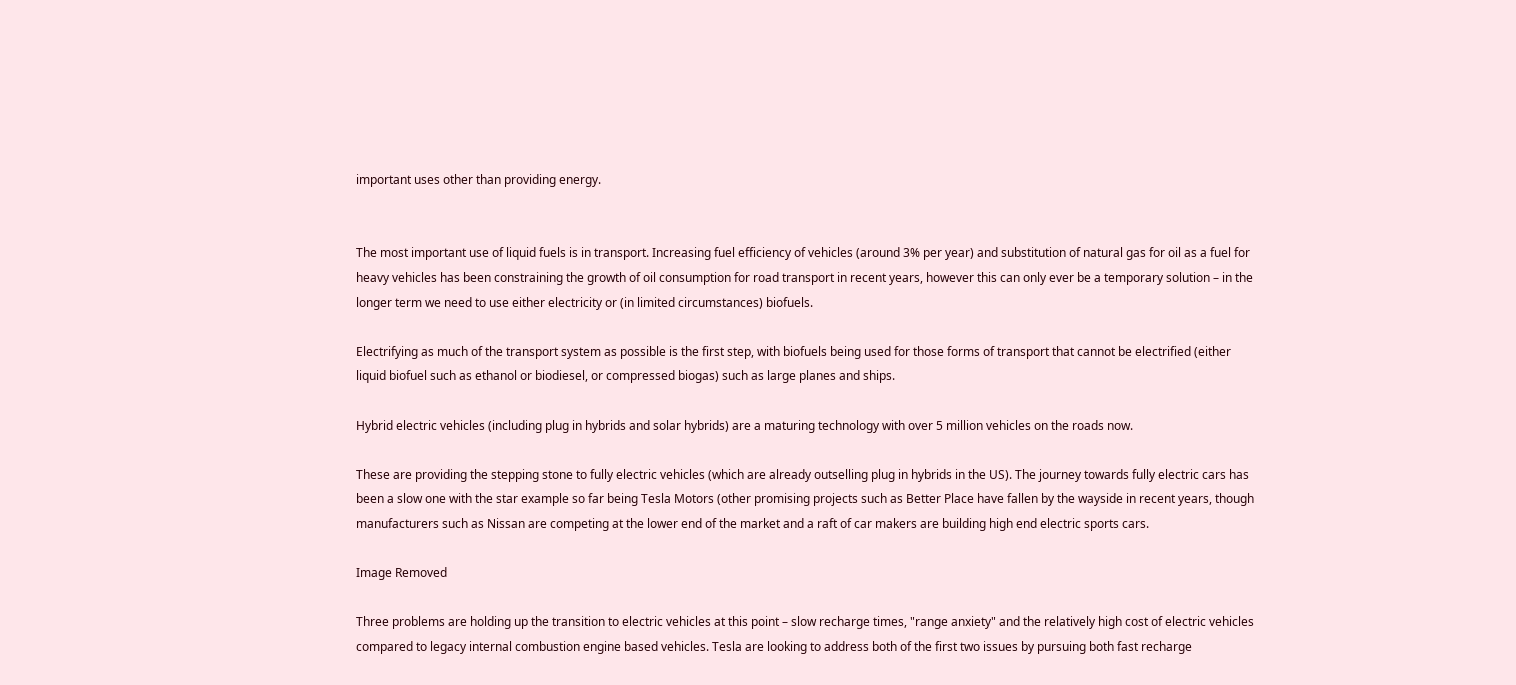important uses other than providing energy.


The most important use of liquid fuels is in transport. Increasing fuel efficiency of vehicles (around 3% per year) and substitution of natural gas for oil as a fuel for heavy vehicles has been constraining the growth of oil consumption for road transport in recent years, however this can only ever be a temporary solution – in the longer term we need to use either electricity or (in limited circumstances) biofuels.

Electrifying as much of the transport system as possible is the first step, with biofuels being used for those forms of transport that cannot be electrified (either liquid biofuel such as ethanol or biodiesel, or compressed biogas) such as large planes and ships.

Hybrid electric vehicles (including plug in hybrids and solar hybrids) are a maturing technology with over 5 million vehicles on the roads now.

These are providing the stepping stone to fully electric vehicles (which are already outselling plug in hybrids in the US). The journey towards fully electric cars has been a slow one with the star example so far being Tesla Motors (other promising projects such as Better Place have fallen by the wayside in recent years, though manufacturers such as Nissan are competing at the lower end of the market and a raft of car makers are building high end electric sports cars.

Image Removed

Three problems are holding up the transition to electric vehicles at this point – slow recharge times, "range anxiety" and the relatively high cost of electric vehicles compared to legacy internal combustion engine based vehicles. Tesla are looking to address both of the first two issues by pursuing both fast recharge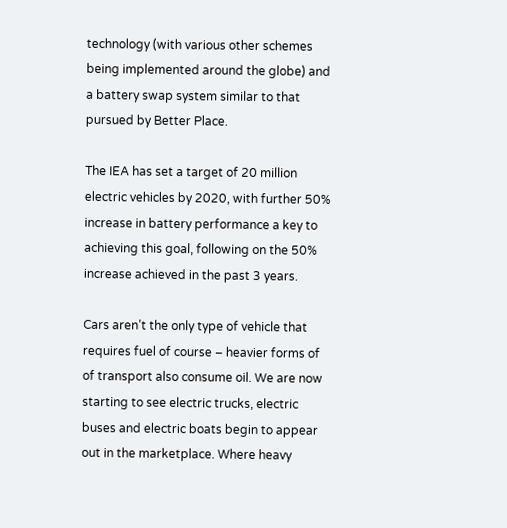technology (with various other schemes being implemented around the globe) and a battery swap system similar to that pursued by Better Place.

The IEA has set a target of 20 million electric vehicles by 2020, with further 50% increase in battery performance a key to achieving this goal, following on the 50% increase achieved in the past 3 years.

Cars aren’t the only type of vehicle that requires fuel of course – heavier forms of of transport also consume oil. We are now starting to see electric trucks, electric buses and electric boats begin to appear out in the marketplace. Where heavy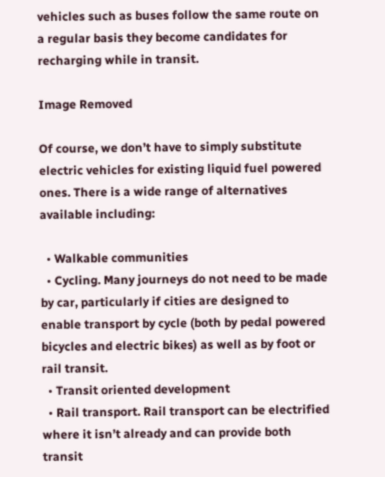vehicles such as buses follow the same route on a regular basis they become candidates for recharging while in transit.

Image Removed

Of course, we don’t have to simply substitute electric vehicles for existing liquid fuel powered ones. There is a wide range of alternatives available including:

  • Walkable communities
  • Cycling. Many journeys do not need to be made by car, particularly if cities are designed to enable transport by cycle (both by pedal powered bicycles and electric bikes) as well as by foot or rail transit.
  • Transit oriented development
  • Rail transport. Rail transport can be electrified where it isn’t already and can provide both transit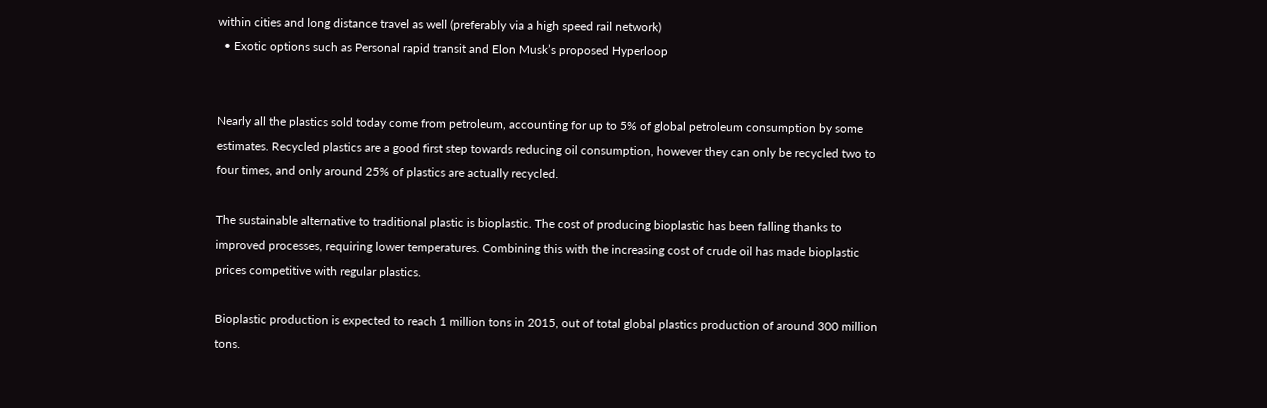within cities and long distance travel as well (preferably via a high speed rail network)
  • Exotic options such as Personal rapid transit and Elon Musk’s proposed Hyperloop


Nearly all the plastics sold today come from petroleum, accounting for up to 5% of global petroleum consumption by some estimates. Recycled plastics are a good first step towards reducing oil consumption, however they can only be recycled two to four times, and only around 25% of plastics are actually recycled.

The sustainable alternative to traditional plastic is bioplastic. The cost of producing bioplastic has been falling thanks to improved processes, requiring lower temperatures. Combining this with the increasing cost of crude oil has made bioplastic prices competitive with regular plastics.

Bioplastic production is expected to reach 1 million tons in 2015, out of total global plastics production of around 300 million tons.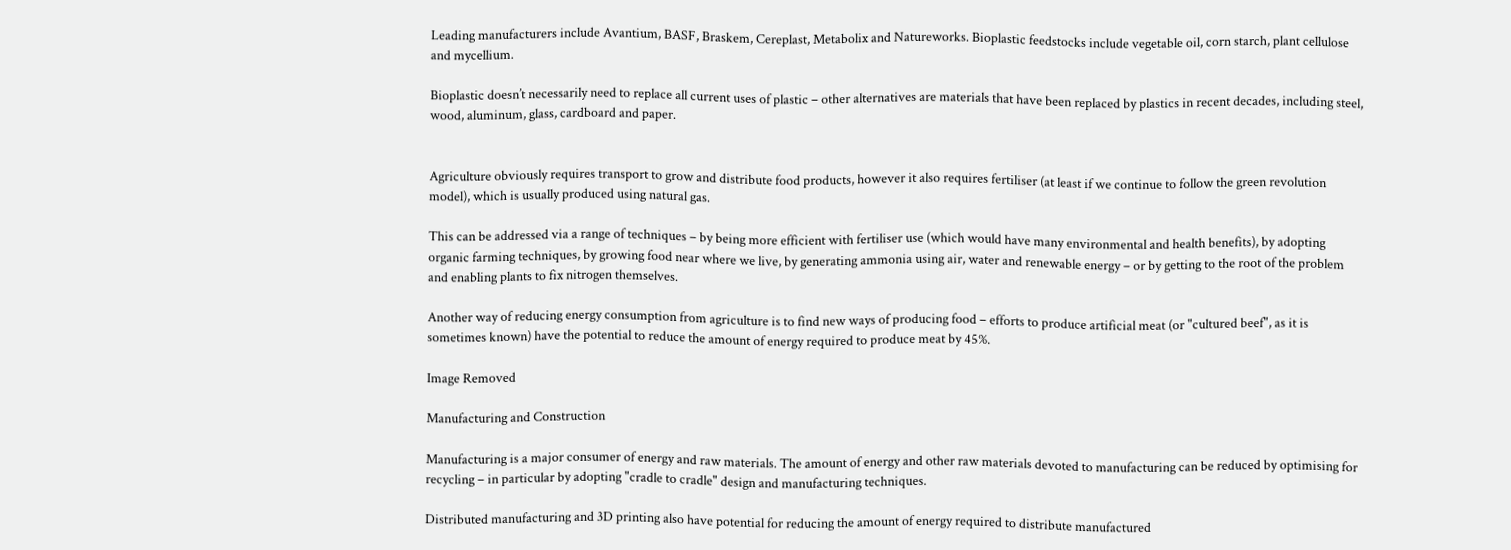Leading manufacturers include Avantium, BASF, Braskem, Cereplast, Metabolix and Natureworks. Bioplastic feedstocks include vegetable oil, corn starch, plant cellulose and mycellium.

Bioplastic doesn’t necessarily need to replace all current uses of plastic – other alternatives are materials that have been replaced by plastics in recent decades, including steel, wood, aluminum, glass, cardboard and paper.


Agriculture obviously requires transport to grow and distribute food products, however it also requires fertiliser (at least if we continue to follow the green revolution model), which is usually produced using natural gas.

This can be addressed via a range of techniques – by being more efficient with fertiliser use (which would have many environmental and health benefits), by adopting organic farming techniques, by growing food near where we live, by generating ammonia using air, water and renewable energy – or by getting to the root of the problem and enabling plants to fix nitrogen themselves.

Another way of reducing energy consumption from agriculture is to find new ways of producing food – efforts to produce artificial meat (or "cultured beef", as it is sometimes known) have the potential to reduce the amount of energy required to produce meat by 45%.

Image Removed

Manufacturing and Construction

Manufacturing is a major consumer of energy and raw materials. The amount of energy and other raw materials devoted to manufacturing can be reduced by optimising for recycling – in particular by adopting "cradle to cradle" design and manufacturing techniques.

Distributed manufacturing and 3D printing also have potential for reducing the amount of energy required to distribute manufactured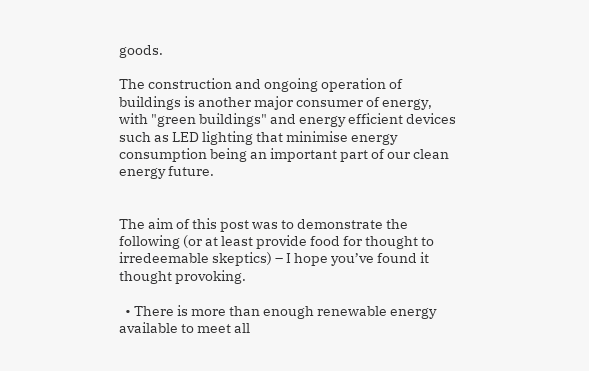goods.

The construction and ongoing operation of buildings is another major consumer of energy, with "green buildings" and energy efficient devices such as LED lighting that minimise energy consumption being an important part of our clean energy future.


The aim of this post was to demonstrate the following (or at least provide food for thought to irredeemable skeptics) – I hope you’ve found it thought provoking.

  • There is more than enough renewable energy available to meet all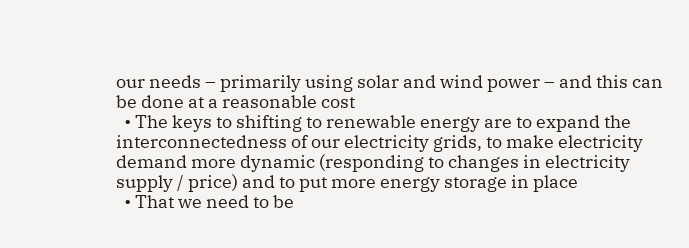our needs – primarily using solar and wind power – and this can be done at a reasonable cost
  • The keys to shifting to renewable energy are to expand the interconnectedness of our electricity grids, to make electricity demand more dynamic (responding to changes in electricity supply / price) and to put more energy storage in place
  • That we need to be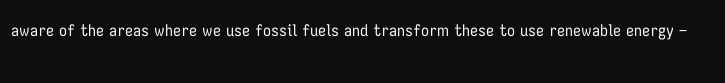aware of the areas where we use fossil fuels and transform these to use renewable energy –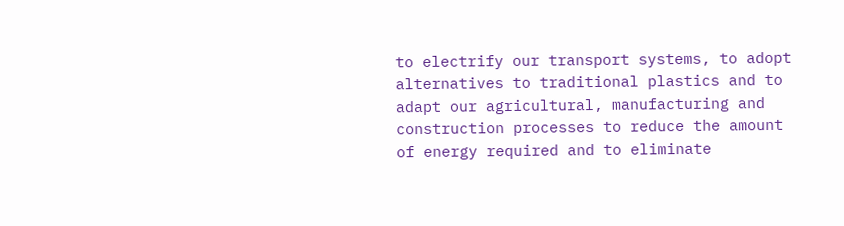to electrify our transport systems, to adopt alternatives to traditional plastics and to adapt our agricultural, manufacturing and construction processes to reduce the amount of energy required and to eliminate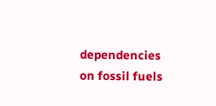dependencies on fossil fuels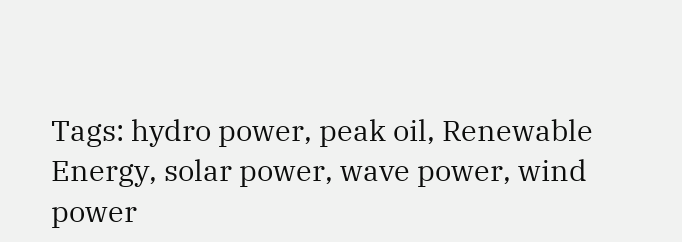Tags: hydro power, peak oil, Renewable Energy, solar power, wave power, wind power